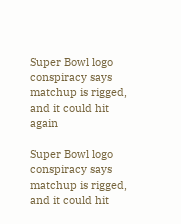Super Bowl logo conspiracy says matchup is rigged, and it could hit again

Super Bowl logo conspiracy says matchup is rigged, and it could hit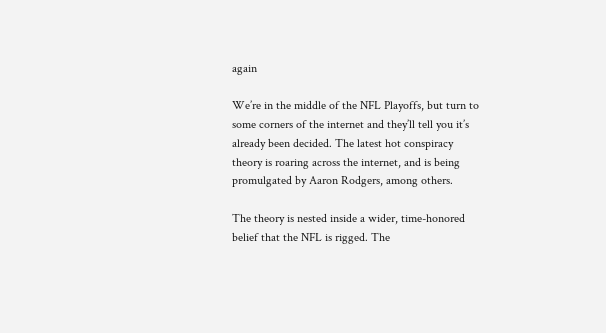again

We’re in the middle of the NFL Playoffs, but turn to some corners of the internet and they’ll tell you it’s already been decided. The latest hot conspiracy theory is roaring across the internet, and is being promulgated by Aaron Rodgers, among others.

The theory is nested inside a wider, time-honored belief that the NFL is rigged. The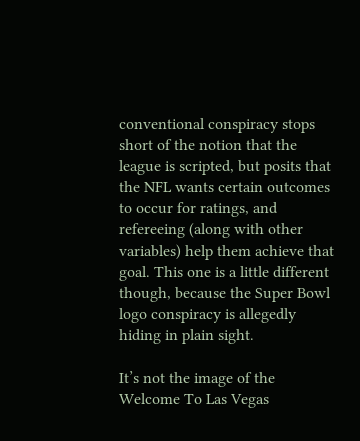conventional conspiracy stops short of the notion that the league is scripted, but posits that the NFL wants certain outcomes to occur for ratings, and refereeing (along with other variables) help them achieve that goal. This one is a little different though, because the Super Bowl logo conspiracy is allegedly hiding in plain sight.

It’s not the image of the Welcome To Las Vegas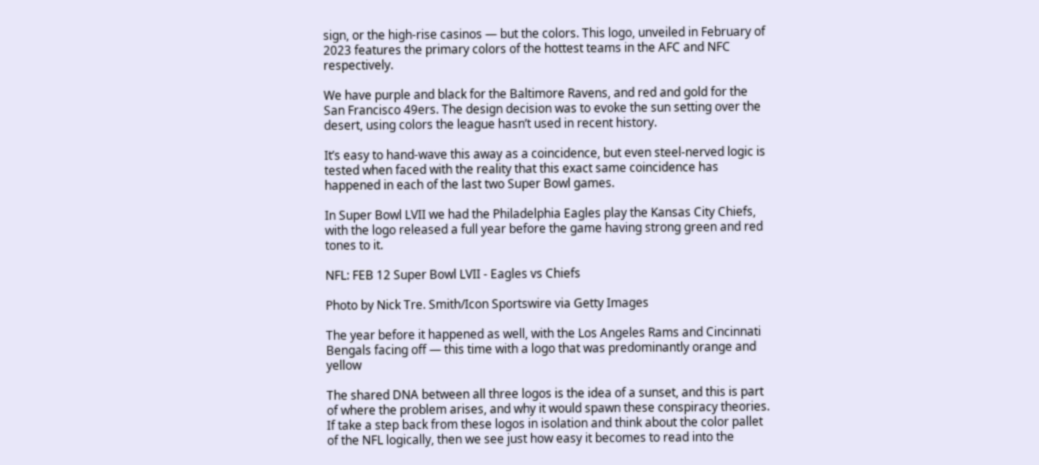sign, or the high-rise casinos — but the colors. This logo, unveiled in February of 2023 features the primary colors of the hottest teams in the AFC and NFC respectively.

We have purple and black for the Baltimore Ravens, and red and gold for the San Francisco 49ers. The design decision was to evoke the sun setting over the desert, using colors the league hasn’t used in recent history.

It’s easy to hand-wave this away as a coincidence, but even steel-nerved logic is tested when faced with the reality that this exact same coincidence has happened in each of the last two Super Bowl games.

In Super Bowl LVII we had the Philadelphia Eagles play the Kansas City Chiefs, with the logo released a full year before the game having strong green and red tones to it.

NFL: FEB 12 Super Bowl LVII - Eagles vs Chiefs

Photo by Nick Tre. Smith/Icon Sportswire via Getty Images

The year before it happened as well, with the Los Angeles Rams and Cincinnati Bengals facing off — this time with a logo that was predominantly orange and yellow

The shared DNA between all three logos is the idea of a sunset, and this is part of where the problem arises, and why it would spawn these conspiracy theories. If take a step back from these logos in isolation and think about the color pallet of the NFL logically, then we see just how easy it becomes to read into the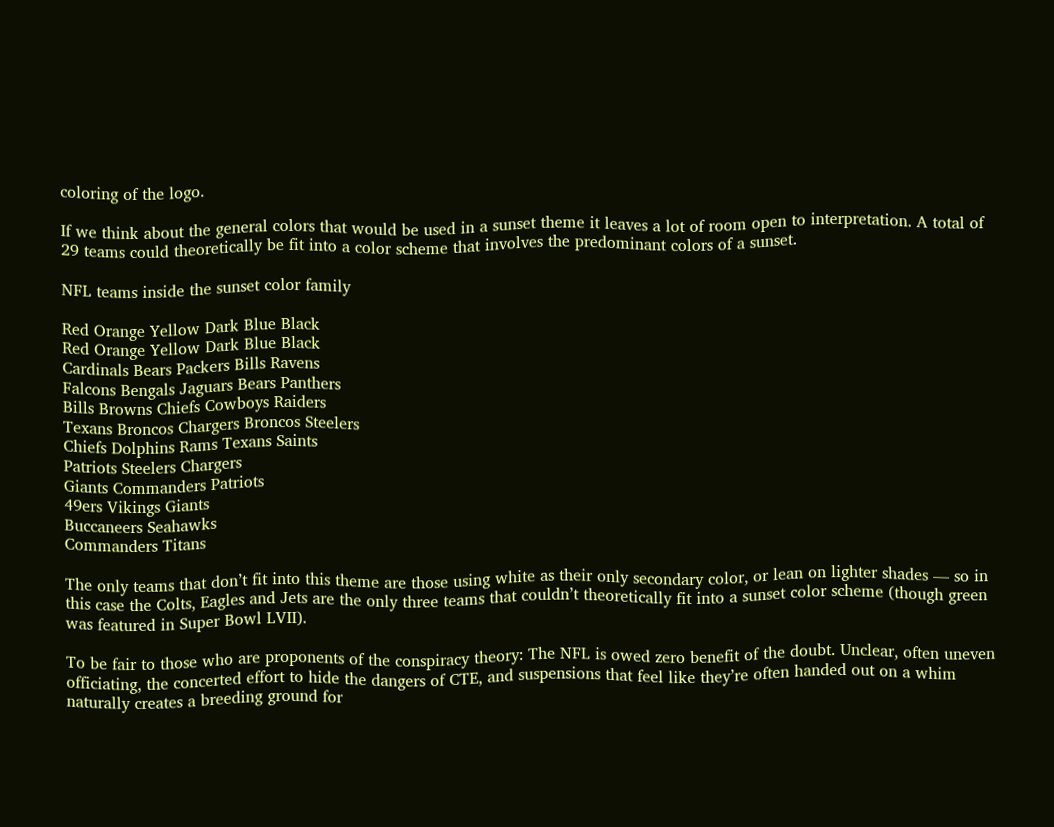coloring of the logo.

If we think about the general colors that would be used in a sunset theme it leaves a lot of room open to interpretation. A total of 29 teams could theoretically be fit into a color scheme that involves the predominant colors of a sunset.

NFL teams inside the sunset color family

Red Orange Yellow Dark Blue Black
Red Orange Yellow Dark Blue Black
Cardinals Bears Packers Bills Ravens
Falcons Bengals Jaguars Bears Panthers
Bills Browns Chiefs Cowboys Raiders
Texans Broncos Chargers Broncos Steelers
Chiefs Dolphins Rams Texans Saints
Patriots Steelers Chargers
Giants Commanders Patriots
49ers Vikings Giants
Buccaneers Seahawks
Commanders Titans

The only teams that don’t fit into this theme are those using white as their only secondary color, or lean on lighter shades — so in this case the Colts, Eagles and Jets are the only three teams that couldn’t theoretically fit into a sunset color scheme (though green was featured in Super Bowl LVII).

To be fair to those who are proponents of the conspiracy theory: The NFL is owed zero benefit of the doubt. Unclear, often uneven officiating, the concerted effort to hide the dangers of CTE, and suspensions that feel like they’re often handed out on a whim naturally creates a breeding ground for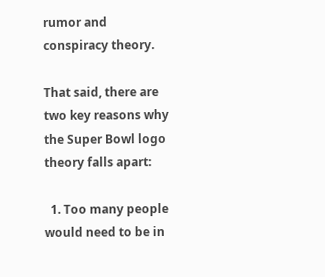rumor and conspiracy theory.

That said, there are two key reasons why the Super Bowl logo theory falls apart:

  1. Too many people would need to be in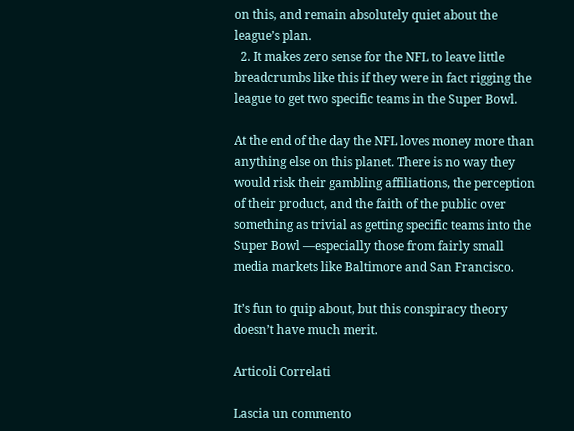on this, and remain absolutely quiet about the league’s plan.
  2. It makes zero sense for the NFL to leave little breadcrumbs like this if they were in fact rigging the league to get two specific teams in the Super Bowl.

At the end of the day the NFL loves money more than anything else on this planet. There is no way they would risk their gambling affiliations, the perception of their product, and the faith of the public over something as trivial as getting specific teams into the Super Bowl —especially those from fairly small media markets like Baltimore and San Francisco.

It’s fun to quip about, but this conspiracy theory doesn’t have much merit.

Articoli Correlati

Lascia un commento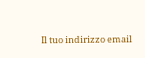Il tuo indirizzo email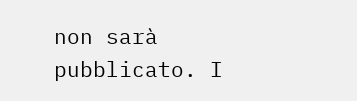non sarà pubblicato. I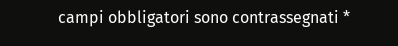campi obbligatori sono contrassegnati *